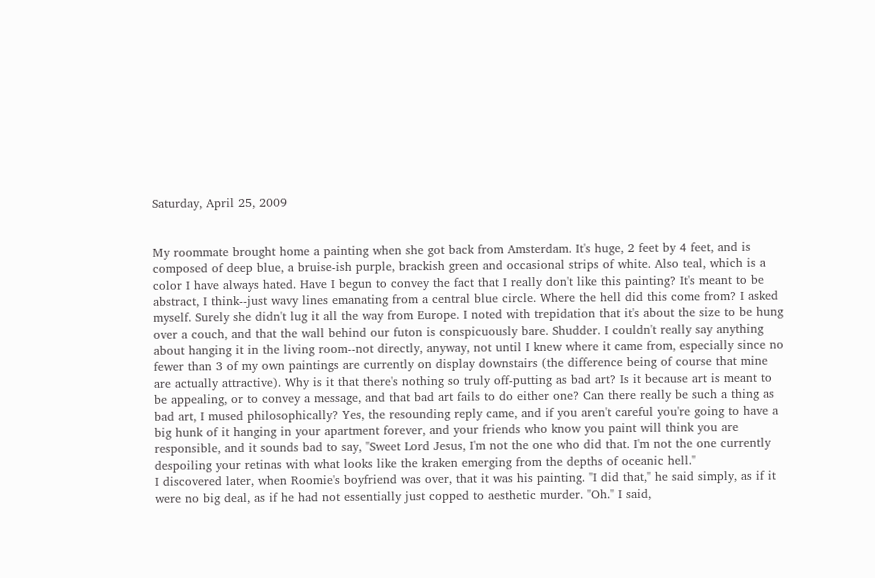Saturday, April 25, 2009


My roommate brought home a painting when she got back from Amsterdam. It's huge, 2 feet by 4 feet, and is composed of deep blue, a bruise-ish purple, brackish green and occasional strips of white. Also teal, which is a color I have always hated. Have I begun to convey the fact that I really don't like this painting? It's meant to be abstract, I think--just wavy lines emanating from a central blue circle. Where the hell did this come from? I asked myself. Surely she didn't lug it all the way from Europe. I noted with trepidation that it's about the size to be hung over a couch, and that the wall behind our futon is conspicuously bare. Shudder. I couldn't really say anything about hanging it in the living room--not directly, anyway, not until I knew where it came from, especially since no fewer than 3 of my own paintings are currently on display downstairs (the difference being of course that mine are actually attractive). Why is it that there's nothing so truly off-putting as bad art? Is it because art is meant to be appealing, or to convey a message, and that bad art fails to do either one? Can there really be such a thing as bad art, I mused philosophically? Yes, the resounding reply came, and if you aren't careful you're going to have a big hunk of it hanging in your apartment forever, and your friends who know you paint will think you are responsible, and it sounds bad to say, "Sweet Lord Jesus, I'm not the one who did that. I'm not the one currently despoiling your retinas with what looks like the kraken emerging from the depths of oceanic hell."
I discovered later, when Roomie's boyfriend was over, that it was his painting. "I did that," he said simply, as if it were no big deal, as if he had not essentially just copped to aesthetic murder. "Oh." I said,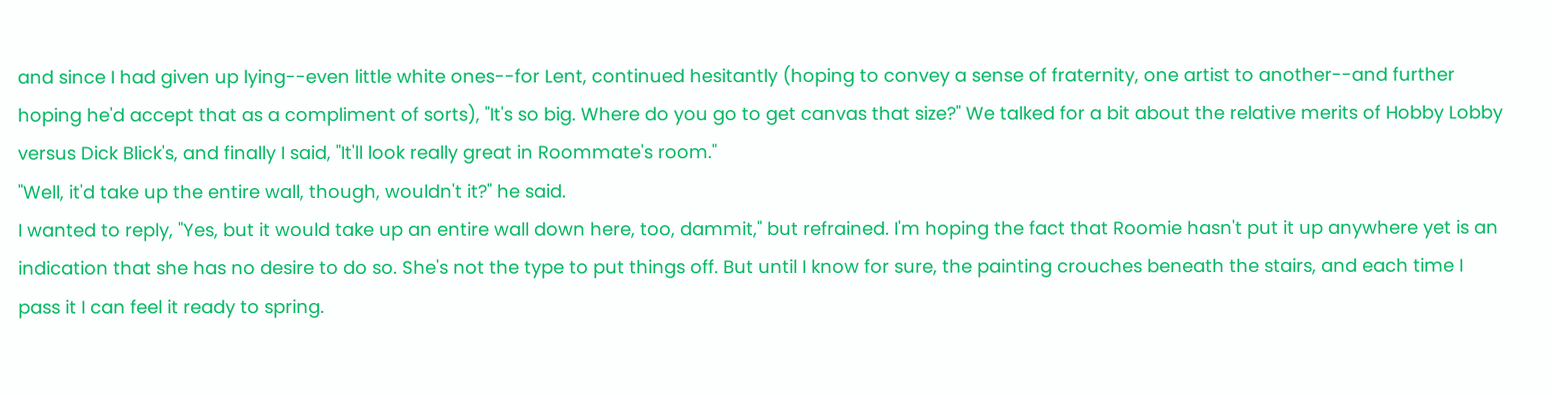and since I had given up lying--even little white ones--for Lent, continued hesitantly (hoping to convey a sense of fraternity, one artist to another--and further hoping he'd accept that as a compliment of sorts), "It's so big. Where do you go to get canvas that size?" We talked for a bit about the relative merits of Hobby Lobby versus Dick Blick's, and finally I said, "It'll look really great in Roommate's room."
"Well, it'd take up the entire wall, though, wouldn't it?" he said.
I wanted to reply, "Yes, but it would take up an entire wall down here, too, dammit," but refrained. I'm hoping the fact that Roomie hasn't put it up anywhere yet is an indication that she has no desire to do so. She's not the type to put things off. But until I know for sure, the painting crouches beneath the stairs, and each time I pass it I can feel it ready to spring.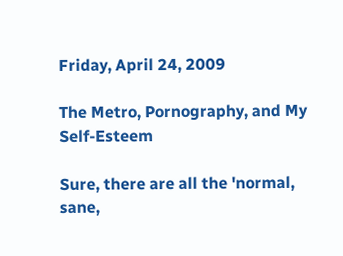Friday, April 24, 2009

The Metro, Pornography, and My Self-Esteem

Sure, there are all the 'normal, sane,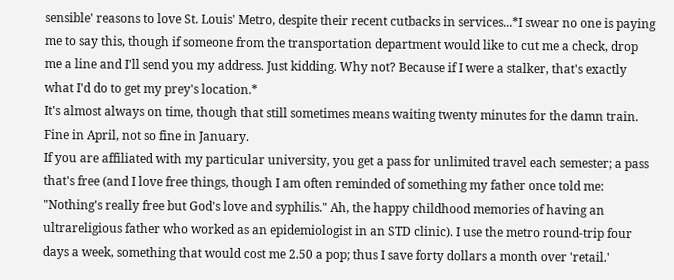sensible' reasons to love St. Louis' Metro, despite their recent cutbacks in services...*I swear no one is paying me to say this, though if someone from the transportation department would like to cut me a check, drop me a line and I'll send you my address. Just kidding. Why not? Because if I were a stalker, that's exactly what I'd do to get my prey's location.*
It's almost always on time, though that still sometimes means waiting twenty minutes for the damn train. Fine in April, not so fine in January.
If you are affiliated with my particular university, you get a pass for unlimited travel each semester; a pass that's free (and I love free things, though I am often reminded of something my father once told me: "Nothing's really free but God's love and syphilis." Ah, the happy childhood memories of having an ultrareligious father who worked as an epidemiologist in an STD clinic). I use the metro round-trip four days a week, something that would cost me 2.50 a pop; thus I save forty dollars a month over 'retail.'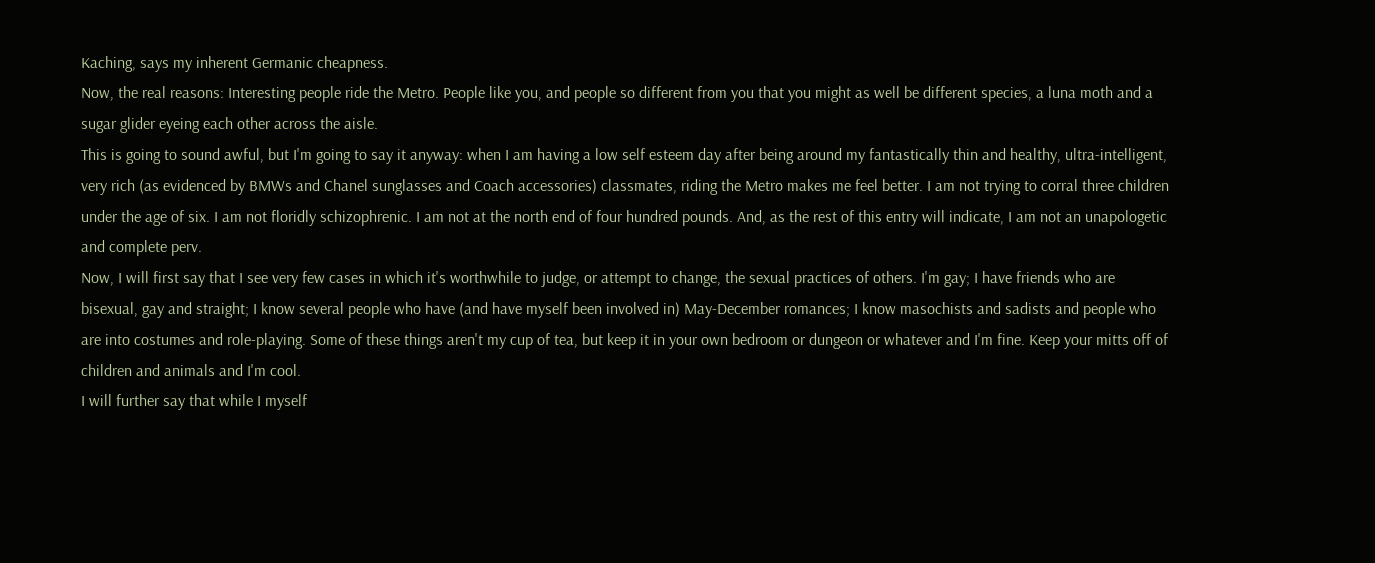Kaching, says my inherent Germanic cheapness.
Now, the real reasons: Interesting people ride the Metro. People like you, and people so different from you that you might as well be different species, a luna moth and a sugar glider eyeing each other across the aisle.
This is going to sound awful, but I'm going to say it anyway: when I am having a low self esteem day after being around my fantastically thin and healthy, ultra-intelligent, very rich (as evidenced by BMWs and Chanel sunglasses and Coach accessories) classmates, riding the Metro makes me feel better. I am not trying to corral three children under the age of six. I am not floridly schizophrenic. I am not at the north end of four hundred pounds. And, as the rest of this entry will indicate, I am not an unapologetic and complete perv.
Now, I will first say that I see very few cases in which it's worthwhile to judge, or attempt to change, the sexual practices of others. I'm gay; I have friends who are bisexual, gay and straight; I know several people who have (and have myself been involved in) May-December romances; I know masochists and sadists and people who are into costumes and role-playing. Some of these things aren't my cup of tea, but keep it in your own bedroom or dungeon or whatever and I'm fine. Keep your mitts off of children and animals and I'm cool.
I will further say that while I myself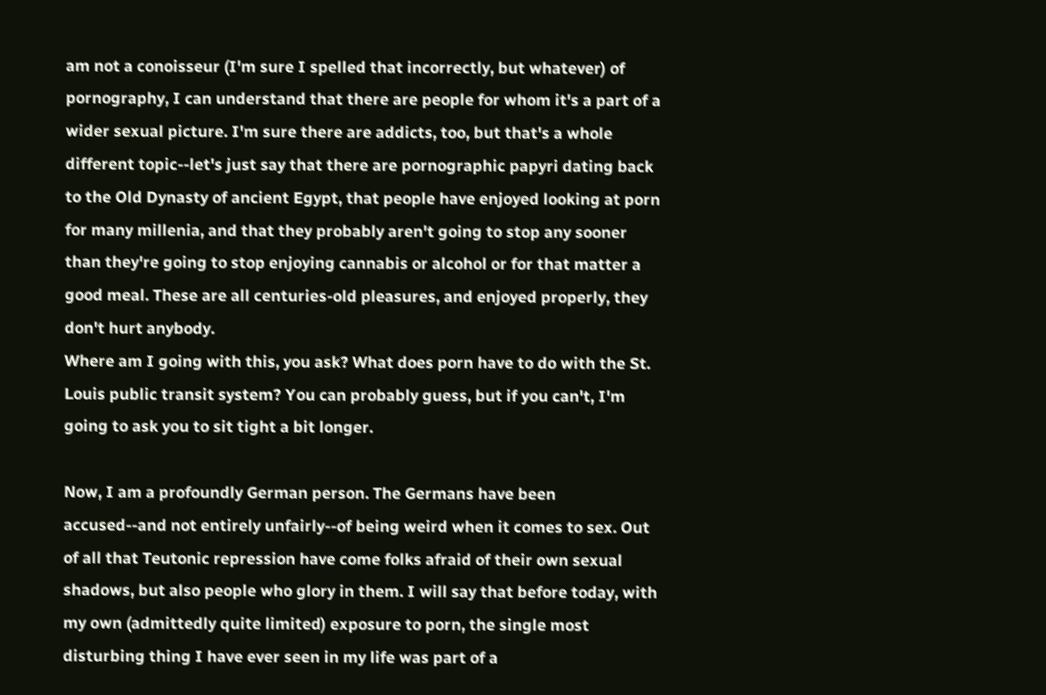am not a conoisseur (I'm sure I spelled that incorrectly, but whatever) of pornography, I can understand that there are people for whom it's a part of a wider sexual picture. I'm sure there are addicts, too, but that's a whole different topic--let's just say that there are pornographic papyri dating back to the Old Dynasty of ancient Egypt, that people have enjoyed looking at porn for many millenia, and that they probably aren't going to stop any sooner than they're going to stop enjoying cannabis or alcohol or for that matter a good meal. These are all centuries-old pleasures, and enjoyed properly, they don't hurt anybody.
Where am I going with this, you ask? What does porn have to do with the St. Louis public transit system? You can probably guess, but if you can't, I'm going to ask you to sit tight a bit longer.

Now, I am a profoundly German person. The Germans have been accused--and not entirely unfairly--of being weird when it comes to sex. Out of all that Teutonic repression have come folks afraid of their own sexual shadows, but also people who glory in them. I will say that before today, with my own (admittedly quite limited) exposure to porn, the single most disturbing thing I have ever seen in my life was part of a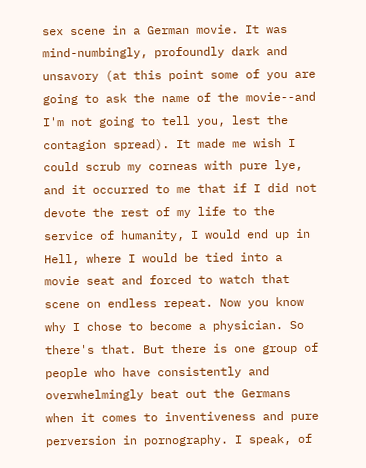sex scene in a German movie. It was mind-numbingly, profoundly dark and unsavory (at this point some of you are going to ask the name of the movie--and I'm not going to tell you, lest the contagion spread). It made me wish I could scrub my corneas with pure lye, and it occurred to me that if I did not devote the rest of my life to the service of humanity, I would end up in Hell, where I would be tied into a movie seat and forced to watch that scene on endless repeat. Now you know why I chose to become a physician. So there's that. But there is one group of people who have consistently and overwhelmingly beat out the Germans when it comes to inventiveness and pure perversion in pornography. I speak, of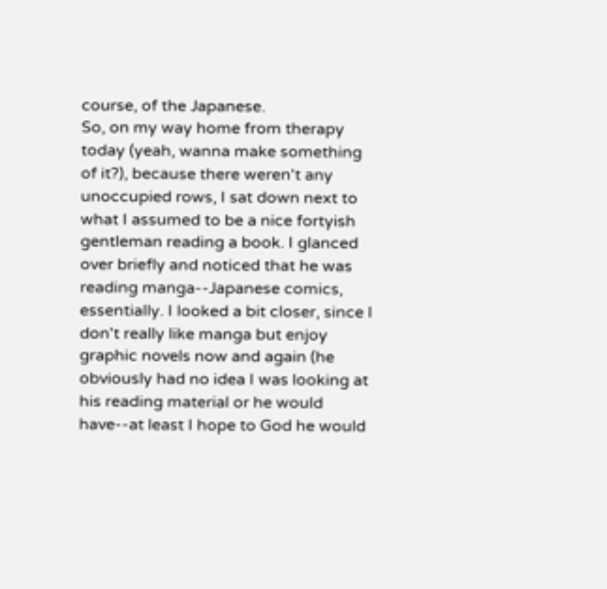course, of the Japanese.
So, on my way home from therapy today (yeah, wanna make something of it?), because there weren't any unoccupied rows, I sat down next to what I assumed to be a nice fortyish gentleman reading a book. I glanced over briefly and noticed that he was reading manga--Japanese comics, essentially. I looked a bit closer, since I don't really like manga but enjoy graphic novels now and again (he obviously had no idea I was looking at his reading material or he would have--at least I hope to God he would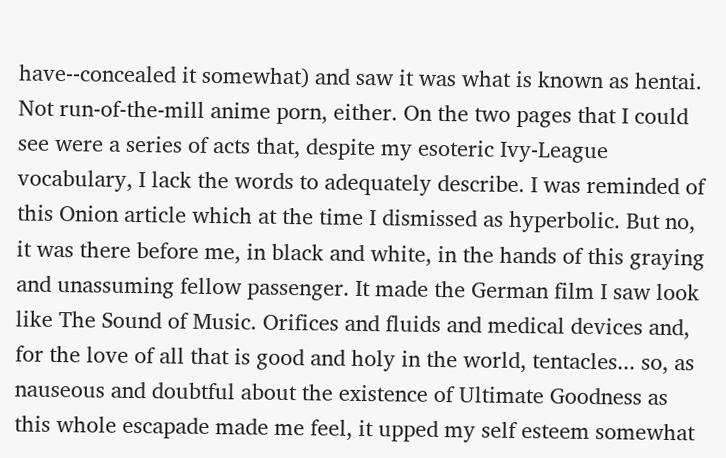have--concealed it somewhat) and saw it was what is known as hentai. Not run-of-the-mill anime porn, either. On the two pages that I could see were a series of acts that, despite my esoteric Ivy-League vocabulary, I lack the words to adequately describe. I was reminded of this Onion article which at the time I dismissed as hyperbolic. But no, it was there before me, in black and white, in the hands of this graying and unassuming fellow passenger. It made the German film I saw look like The Sound of Music. Orifices and fluids and medical devices and, for the love of all that is good and holy in the world, tentacles... so, as nauseous and doubtful about the existence of Ultimate Goodness as this whole escapade made me feel, it upped my self esteem somewhat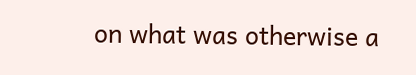on what was otherwise a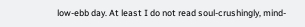low-ebb day. At least I do not read soul-crushingly, mind-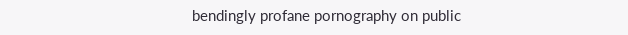bendingly profane pornography on public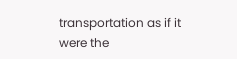transportation as if it were the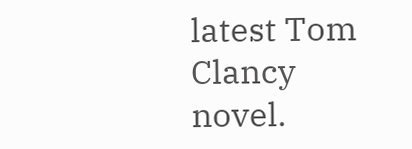latest Tom Clancy novel.